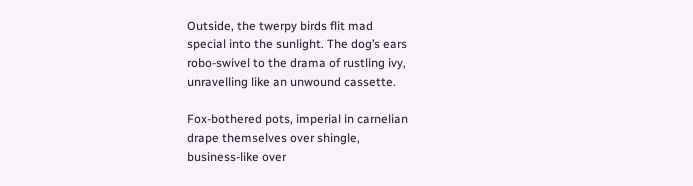Outside, the twerpy birds flit mad
special into the sunlight. The dog’s ears
robo-swivel to the drama of rustling ivy,
unravelling like an unwound cassette.

Fox-bothered pots, imperial in carnelian
drape themselves over shingle,
business-like over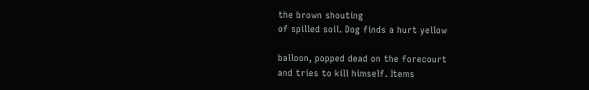the brown shouting
of spilled soil. Dog finds a hurt yellow

balloon, popped dead on the forecourt
and tries to kill himself. Items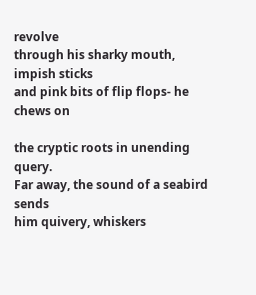revolve
through his sharky mouth, impish sticks
and pink bits of flip flops- he chews on

the cryptic roots in unending query.
Far away, the sound of a seabird sends
him quivery, whiskers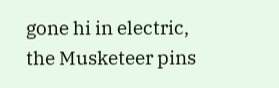gone hi in electric,
the Musketeer pins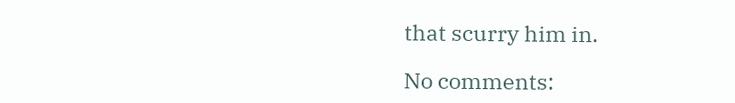that scurry him in.

No comments: